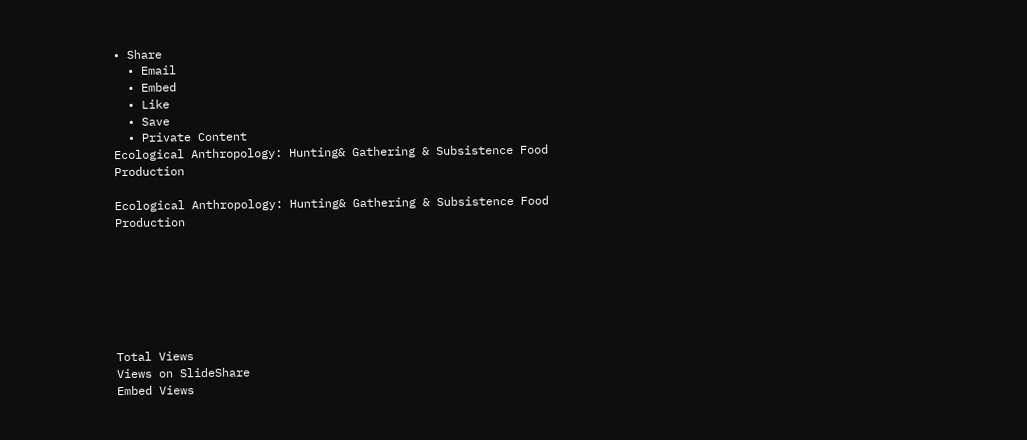• Share
  • Email
  • Embed
  • Like
  • Save
  • Private Content
Ecological Anthropology: Hunting& Gathering & Subsistence Food Production

Ecological Anthropology: Hunting& Gathering & Subsistence Food Production







Total Views
Views on SlideShare
Embed Views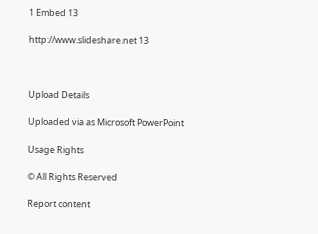1 Embed 13

http://www.slideshare.net 13



Upload Details

Uploaded via as Microsoft PowerPoint

Usage Rights

© All Rights Reserved

Report content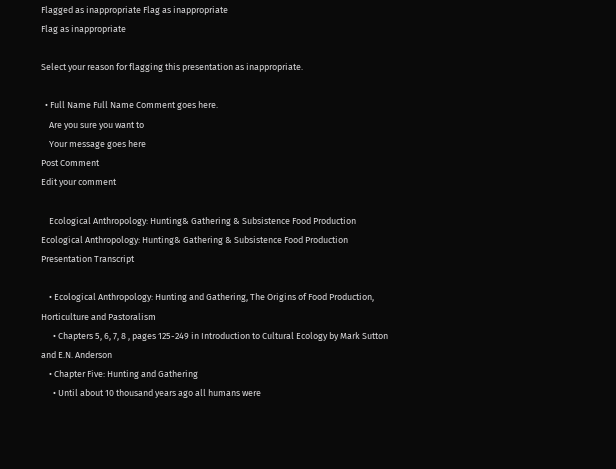Flagged as inappropriate Flag as inappropriate
Flag as inappropriate

Select your reason for flagging this presentation as inappropriate.

  • Full Name Full Name Comment goes here.
    Are you sure you want to
    Your message goes here
Post Comment
Edit your comment

    Ecological Anthropology: Hunting& Gathering & Subsistence Food Production Ecological Anthropology: Hunting& Gathering & Subsistence Food Production Presentation Transcript

    • Ecological Anthropology: Hunting and Gathering, The Origins of Food Production, Horticulture and Pastoralism
      • Chapters 5, 6, 7, 8 , pages 125-249 in Introduction to Cultural Ecology by Mark Sutton and E.N. Anderson
    • Chapter Five: Hunting and Gathering
      • Until about 10 thousand years ago all humans were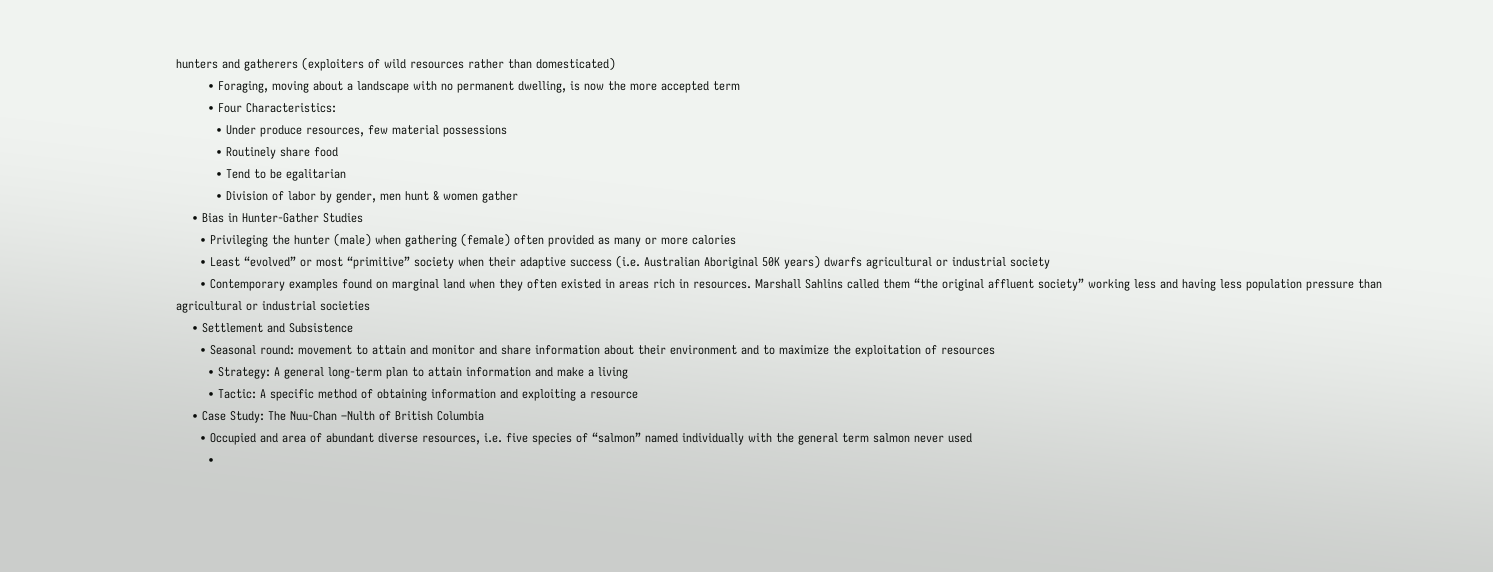hunters and gatherers (exploiters of wild resources rather than domesticated)
        • Foraging, moving about a landscape with no permanent dwelling, is now the more accepted term
        • Four Characteristics:
          • Under produce resources, few material possessions
          • Routinely share food
          • Tend to be egalitarian
          • Division of labor by gender, men hunt & women gather
    • Bias in Hunter-Gather Studies
      • Privileging the hunter (male) when gathering (female) often provided as many or more calories
      • Least “evolved” or most “primitive” society when their adaptive success (i.e. Australian Aboriginal 50K years) dwarfs agricultural or industrial society
      • Contemporary examples found on marginal land when they often existed in areas rich in resources. Marshall Sahlins called them “the original affluent society” working less and having less population pressure than agricultural or industrial societies
    • Settlement and Subsistence
      • Seasonal round: movement to attain and monitor and share information about their environment and to maximize the exploitation of resources
        • Strategy: A general long-term plan to attain information and make a living
        • Tactic: A specific method of obtaining information and exploiting a resource
    • Case Study: The Nuu-Chan –Nulth of British Columbia
      • Occupied and area of abundant diverse resources, i.e. five species of “salmon” named individually with the general term salmon never used
        •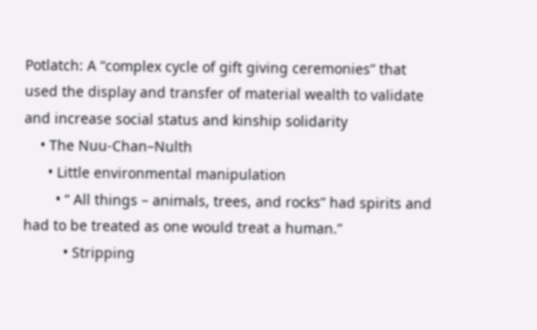Potlatch: A “complex cycle of gift giving ceremonies” that used the display and transfer of material wealth to validate and increase social status and kinship solidarity
    • The Nuu-Chan–Nulth
      • Little environmental manipulation
        • “ All things – animals, trees, and rocks” had spirits and had to be treated as one would treat a human.”
          • Stripping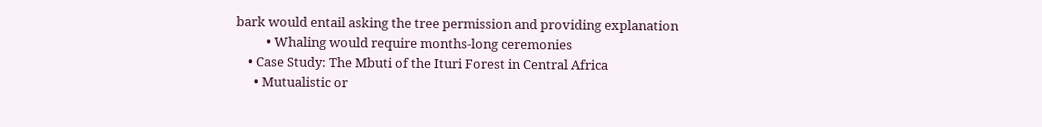bark would entail asking the tree permission and providing explanation
          • Whaling would require months-long ceremonies
    • Case Study: The Mbuti of the Ituri Forest in Central Africa
      • Mutualistic or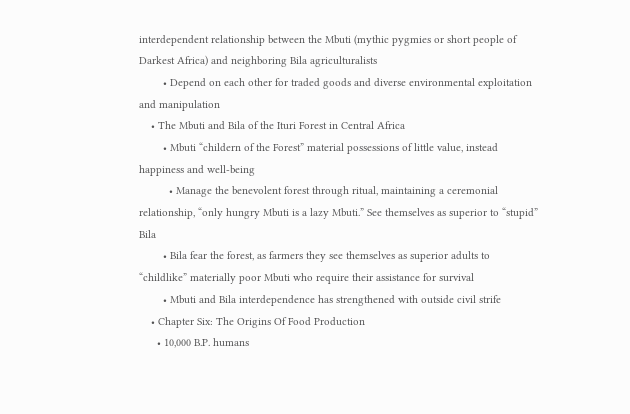interdependent relationship between the Mbuti (mythic pygmies or short people of Darkest Africa) and neighboring Bila agriculturalists
        • Depend on each other for traded goods and diverse environmental exploitation and manipulation
    • The Mbuti and Bila of the Ituri Forest in Central Africa
        • Mbuti “childern of the Forest” material possessions of little value, instead happiness and well-being
          • Manage the benevolent forest through ritual, maintaining a ceremonial relationship, “only hungry Mbuti is a lazy Mbuti.” See themselves as superior to “stupid” Bila
        • Bila fear the forest, as farmers they see themselves as superior adults to “childlike” materially poor Mbuti who require their assistance for survival
        • Mbuti and Bila interdependence has strengthened with outside civil strife
    • Chapter Six: The Origins Of Food Production
      • 10,000 B.P. humans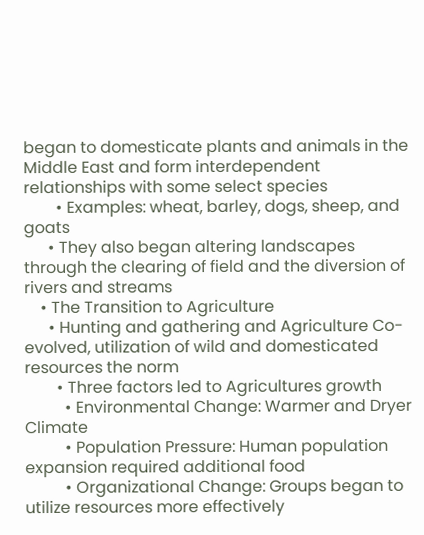began to domesticate plants and animals in the Middle East and form interdependent relationships with some select species
        • Examples: wheat, barley, dogs, sheep, and goats
      • They also began altering landscapes through the clearing of field and the diversion of rivers and streams
    • The Transition to Agriculture
      • Hunting and gathering and Agriculture Co-evolved, utilization of wild and domesticated resources the norm
        • Three factors led to Agricultures growth
          • Environmental Change: Warmer and Dryer Climate
          • Population Pressure: Human population expansion required additional food
          • Organizational Change: Groups began to utilize resources more effectively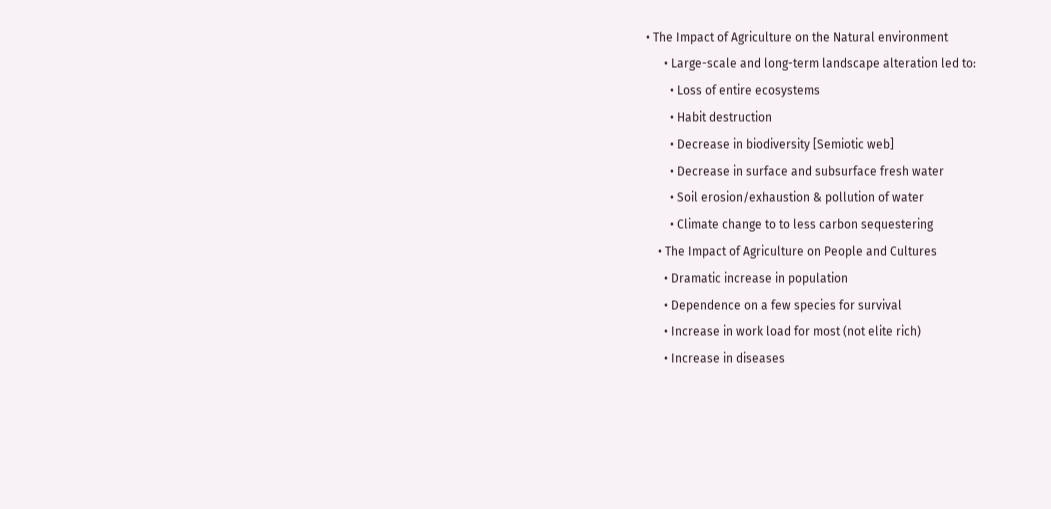• The Impact of Agriculture on the Natural environment
      • Large-scale and long-term landscape alteration led to:
        • Loss of entire ecosystems
        • Habit destruction
        • Decrease in biodiversity [Semiotic web]
        • Decrease in surface and subsurface fresh water
        • Soil erosion/exhaustion & pollution of water
        • Climate change to to less carbon sequestering
    • The Impact of Agriculture on People and Cultures
      • Dramatic increase in population
      • Dependence on a few species for survival
      • Increase in work load for most (not elite rich)
      • Increase in diseases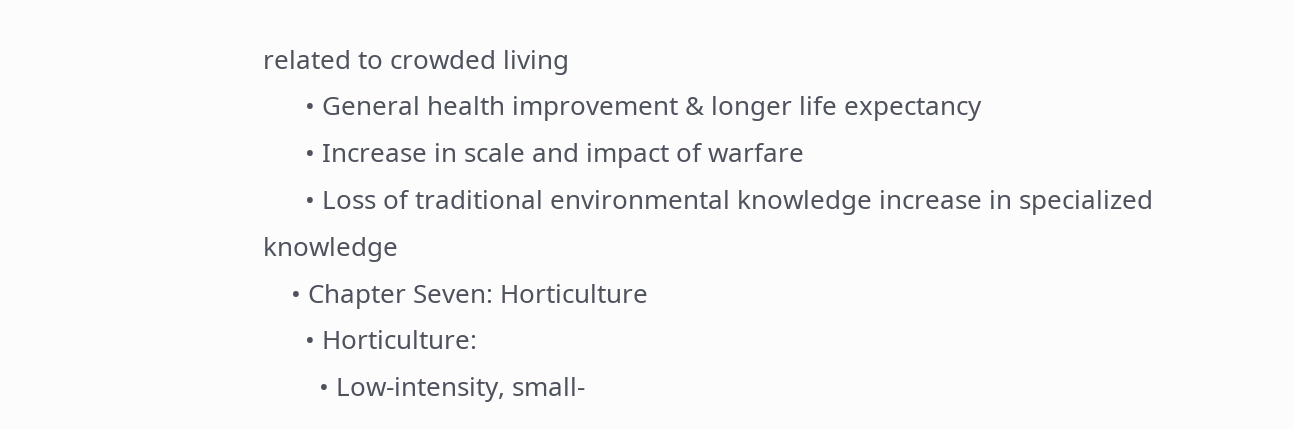related to crowded living
      • General health improvement & longer life expectancy
      • Increase in scale and impact of warfare
      • Loss of traditional environmental knowledge increase in specialized knowledge
    • Chapter Seven: Horticulture
      • Horticulture:
        • Low-intensity, small-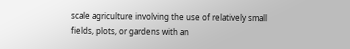scale agriculture involving the use of relatively small fields, plots, or gardens with an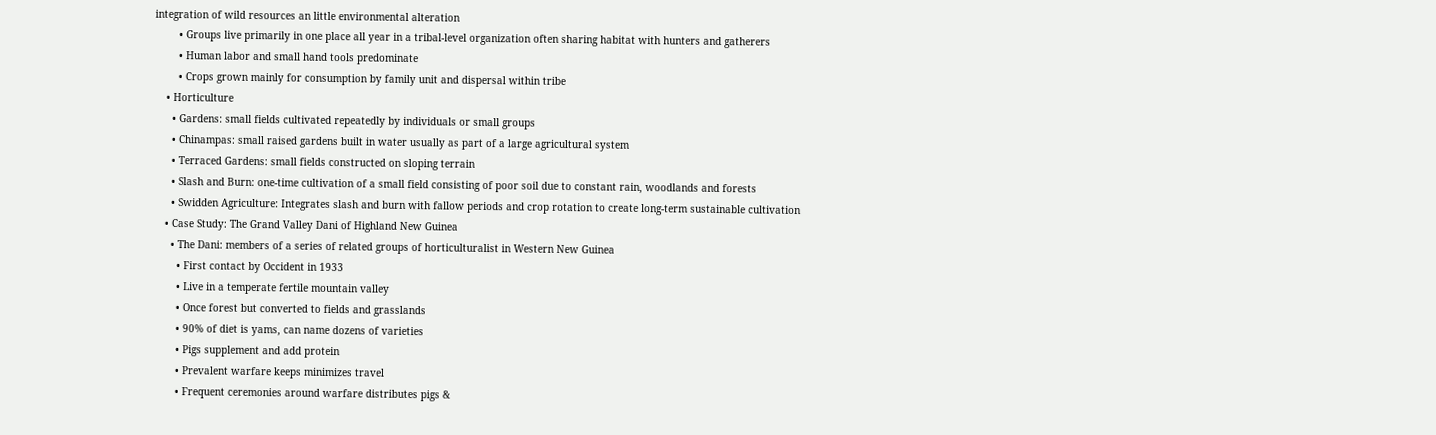integration of wild resources an little environmental alteration
        • Groups live primarily in one place all year in a tribal-level organization often sharing habitat with hunters and gatherers
        • Human labor and small hand tools predominate
        • Crops grown mainly for consumption by family unit and dispersal within tribe
    • Horticulture
      • Gardens: small fields cultivated repeatedly by individuals or small groups
      • Chinampas: small raised gardens built in water usually as part of a large agricultural system
      • Terraced Gardens: small fields constructed on sloping terrain
      • Slash and Burn: one-time cultivation of a small field consisting of poor soil due to constant rain, woodlands and forests
      • Swidden Agriculture: Integrates slash and burn with fallow periods and crop rotation to create long-term sustainable cultivation
    • Case Study: The Grand Valley Dani of Highland New Guinea
      • The Dani: members of a series of related groups of horticulturalist in Western New Guinea
        • First contact by Occident in 1933
        • Live in a temperate fertile mountain valley
        • Once forest but converted to fields and grasslands
        • 90% of diet is yams, can name dozens of varieties
        • Pigs supplement and add protein
        • Prevalent warfare keeps minimizes travel
        • Frequent ceremonies around warfare distributes pigs &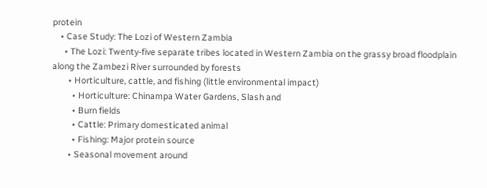protein
    • Case Study: The Lozi of Western Zambia
      • The Lozi: Twenty-five separate tribes located in Western Zambia on the grassy broad floodplain along the Zambezi River surrounded by forests
        • Horticulture, cattle, and fishing (little environmental impact)
          • Horticulture: Chinampa Water Gardens, Slash and
          • Burn fields
          • Cattle: Primary domesticated animal
          • Fishing: Major protein source
        • Seasonal movement around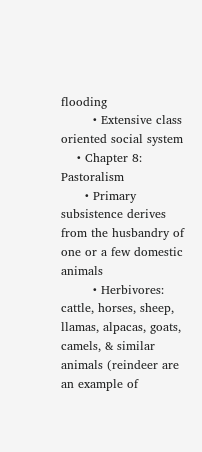flooding
        • Extensive class oriented social system
    • Chapter 8: Pastoralism
      • Primary subsistence derives from the husbandry of one or a few domestic animals
        • Herbivores: cattle, horses, sheep, llamas, alpacas, goats, camels, & similar animals (reindeer are an example of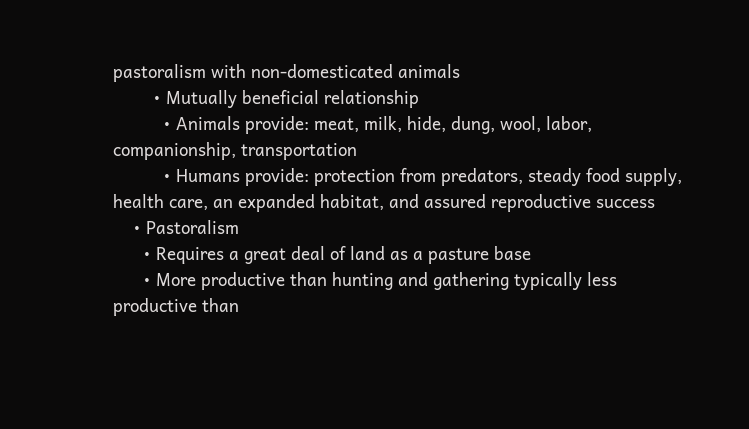pastoralism with non-domesticated animals
        • Mutually beneficial relationship
          • Animals provide: meat, milk, hide, dung, wool, labor, companionship, transportation
          • Humans provide: protection from predators, steady food supply, health care, an expanded habitat, and assured reproductive success
    • Pastoralism
      • Requires a great deal of land as a pasture base
      • More productive than hunting and gathering typically less productive than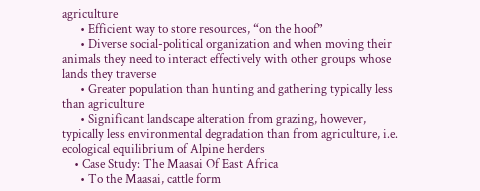agriculture
      • Efficient way to store resources, “on the hoof”
      • Diverse social-political organization and when moving their animals they need to interact effectively with other groups whose lands they traverse
      • Greater population than hunting and gathering typically less than agriculture
      • Significant landscape alteration from grazing, however, typically less environmental degradation than from agriculture, i.e. ecological equilibrium of Alpine herders
    • Case Study: The Maasai Of East Africa
      • To the Maasai, cattle form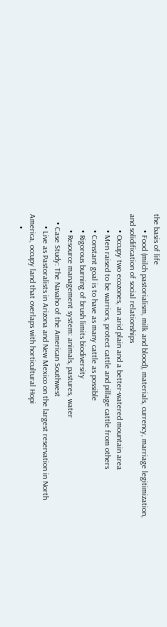the basis of life
        • Food (milch pastorialism, milk and blood), materials, currency, marriage legitimization, and solidification of social relationships
        • Occupy two ecozones, an arid plain and a better-watered mountain area
        • Men raised to be warriors, protect cattle and pillage cattle from others
        • Constant goal is to have as many cattle as possible
        • Rigorous burning of brush limits biodiversity
        • Resource management system: animals, pastures, water
    • Case Study: The Navaho of the American Southwest
      • Live as Pastoralists in Arizona and New Mexico on the largest reservation in North America, occupy land that overlaps with horticultural Hopi
      •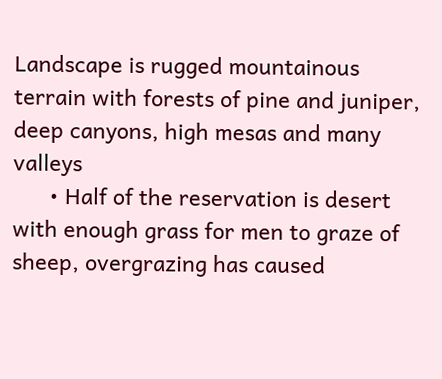Landscape is rugged mountainous terrain with forests of pine and juniper, deep canyons, high mesas and many valleys
      • Half of the reservation is desert with enough grass for men to graze of sheep, overgrazing has caused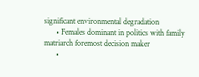significant environmental degradation
      • Females dominant in politics with family matriarch foremost decision maker
      •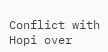Conflict with Hopi over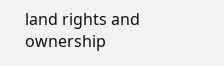land rights and ownership